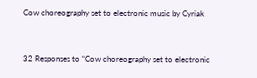Cow choreography set to electronic music by Cyriak


32 Responses to “Cow choreography set to electronic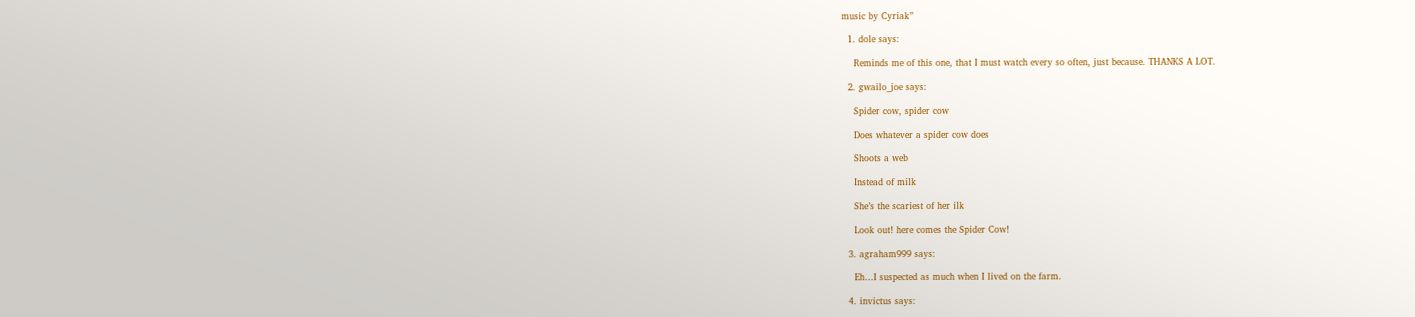music by Cyriak”

  1. dole says:

    Reminds me of this one, that I must watch every so often, just because. THANKS A LOT.

  2. gwailo_joe says:

    Spider cow, spider cow

    Does whatever a spider cow does

    Shoots a web

    Instead of milk

    She’s the scariest of her ilk

    Look out! here comes the Spider Cow!

  3. agraham999 says:

    Eh…I suspected as much when I lived on the farm.

  4. invictus says: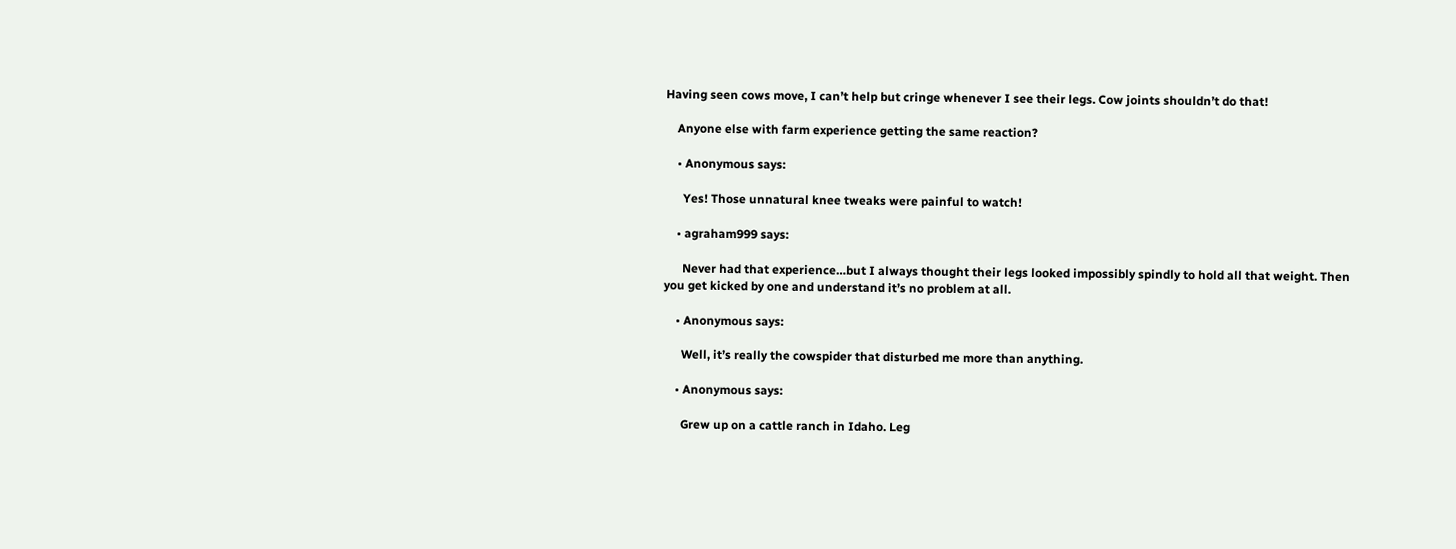Having seen cows move, I can’t help but cringe whenever I see their legs. Cow joints shouldn’t do that!

    Anyone else with farm experience getting the same reaction?

    • Anonymous says:

      Yes! Those unnatural knee tweaks were painful to watch!

    • agraham999 says:

      Never had that experience…but I always thought their legs looked impossibly spindly to hold all that weight. Then you get kicked by one and understand it’s no problem at all.

    • Anonymous says:

      Well, it’s really the cowspider that disturbed me more than anything.

    • Anonymous says:

      Grew up on a cattle ranch in Idaho. Leg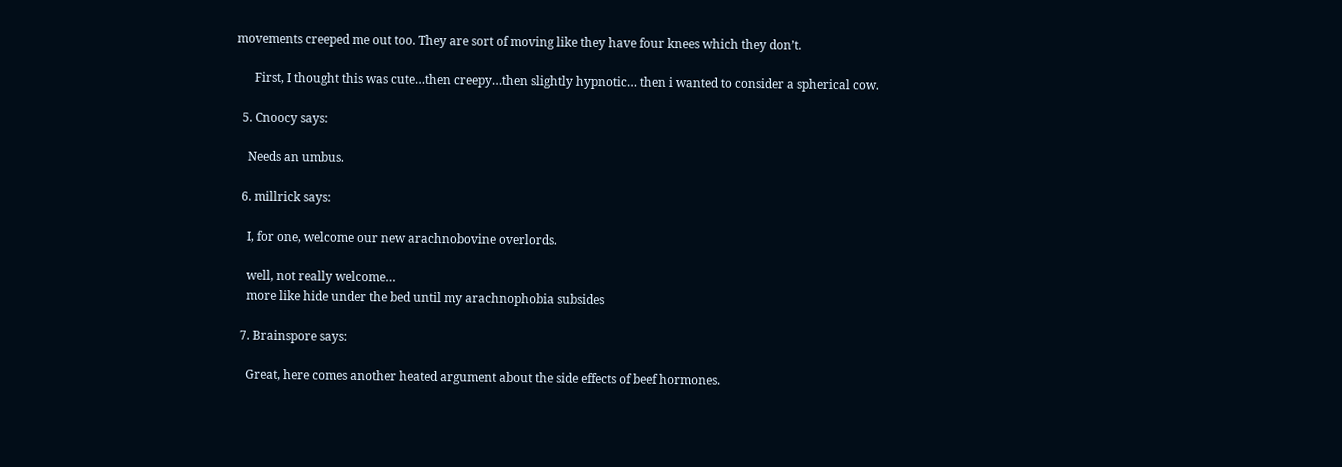movements creeped me out too. They are sort of moving like they have four knees which they don’t.

      First, I thought this was cute…then creepy…then slightly hypnotic… then i wanted to consider a spherical cow.

  5. Cnoocy says:

    Needs an umbus.

  6. millrick says:

    I, for one, welcome our new arachnobovine overlords.

    well, not really welcome…
    more like hide under the bed until my arachnophobia subsides

  7. Brainspore says:

    Great, here comes another heated argument about the side effects of beef hormones.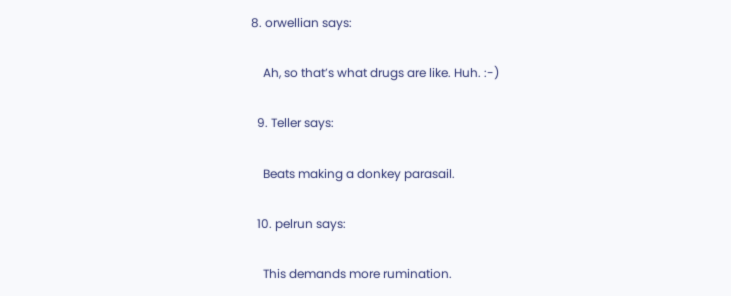8. orwellian says:

    Ah, so that’s what drugs are like. Huh. :-)

  9. Teller says:

    Beats making a donkey parasail.

  10. pelrun says:

    This demands more rumination.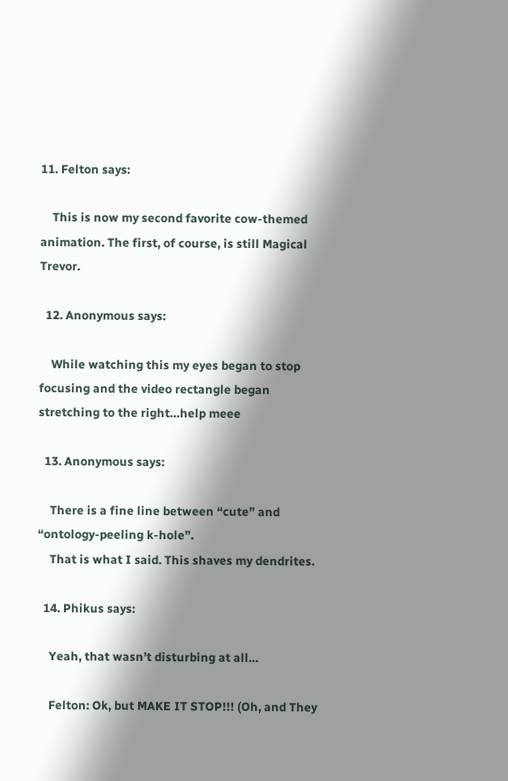11. Felton says:

    This is now my second favorite cow-themed animation. The first, of course, is still Magical Trevor.

  12. Anonymous says:

    While watching this my eyes began to stop focusing and the video rectangle began stretching to the right…help meee

  13. Anonymous says:

    There is a fine line between “cute” and “ontology-peeling k-hole”.
    That is what I said. This shaves my dendrites.

  14. Phikus says:

    Yeah, that wasn’t disturbing at all…

    Felton: Ok, but MAKE IT STOP!!! (Oh, and They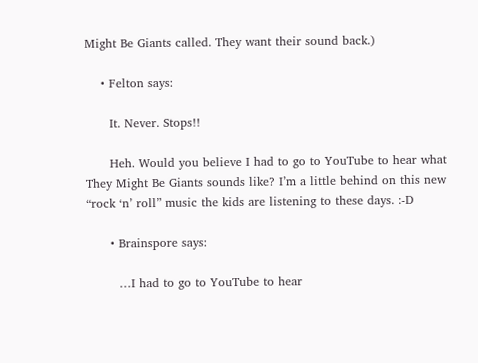Might Be Giants called. They want their sound back.)

    • Felton says:

      It. Never. Stops!!

      Heh. Would you believe I had to go to YouTube to hear what They Might Be Giants sounds like? I’m a little behind on this new “rock ‘n’ roll” music the kids are listening to these days. :-D

      • Brainspore says:

        …I had to go to YouTube to hear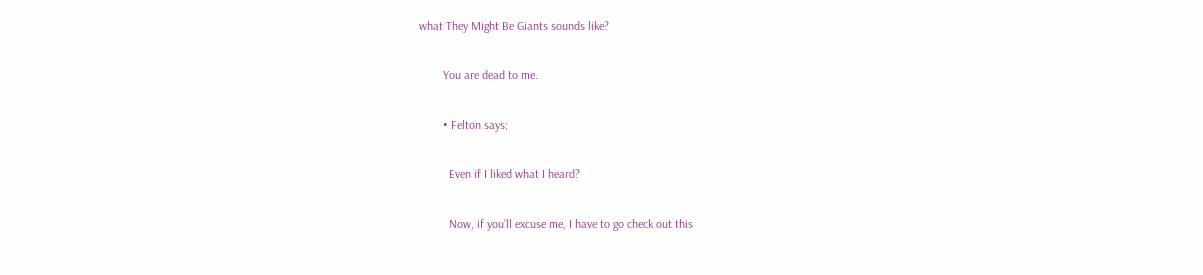what They Might Be Giants sounds like?

        You are dead to me.

        • Felton says:

          Even if I liked what I heard?

          Now, if you’ll excuse me, I have to go check out this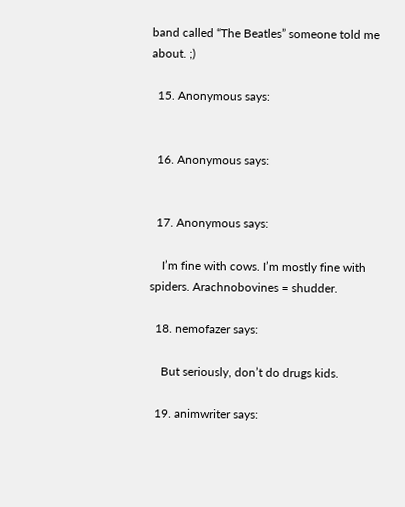band called “The Beatles” someone told me about. ;)

  15. Anonymous says:


  16. Anonymous says:


  17. Anonymous says:

    I’m fine with cows. I’m mostly fine with spiders. Arachnobovines = shudder.

  18. nemofazer says:

    But seriously, don’t do drugs kids.

  19. animwriter says: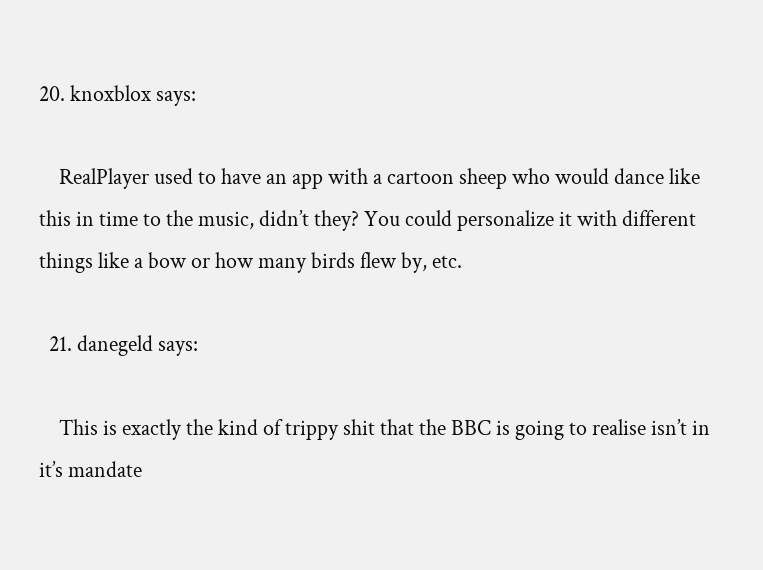20. knoxblox says:

    RealPlayer used to have an app with a cartoon sheep who would dance like this in time to the music, didn’t they? You could personalize it with different things like a bow or how many birds flew by, etc.

  21. danegeld says:

    This is exactly the kind of trippy shit that the BBC is going to realise isn’t in it’s mandate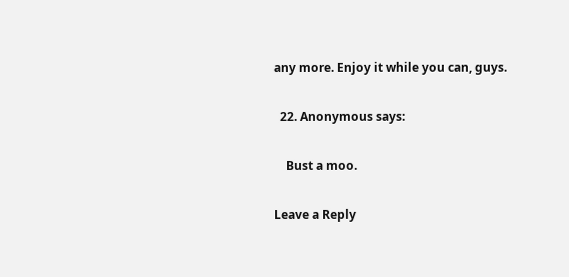any more. Enjoy it while you can, guys.

  22. Anonymous says:

    Bust a moo.

Leave a Reply